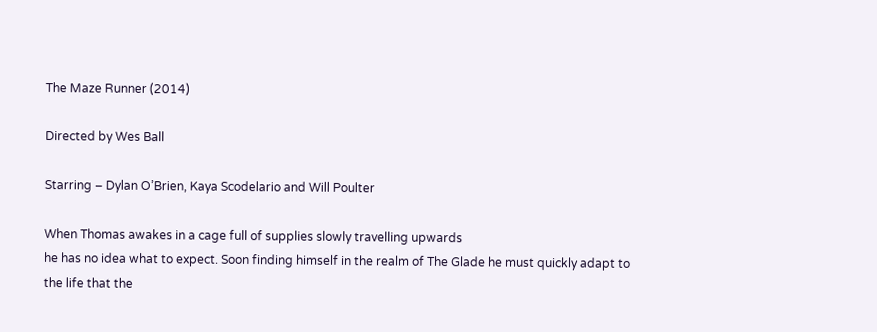The Maze Runner (2014)

Directed by Wes Ball

Starring – Dylan O’Brien, Kaya Scodelario and Will Poulter

When Thomas awakes in a cage full of supplies slowly travelling upwards
he has no idea what to expect. Soon finding himself in the realm of The Glade he must quickly adapt to the life that the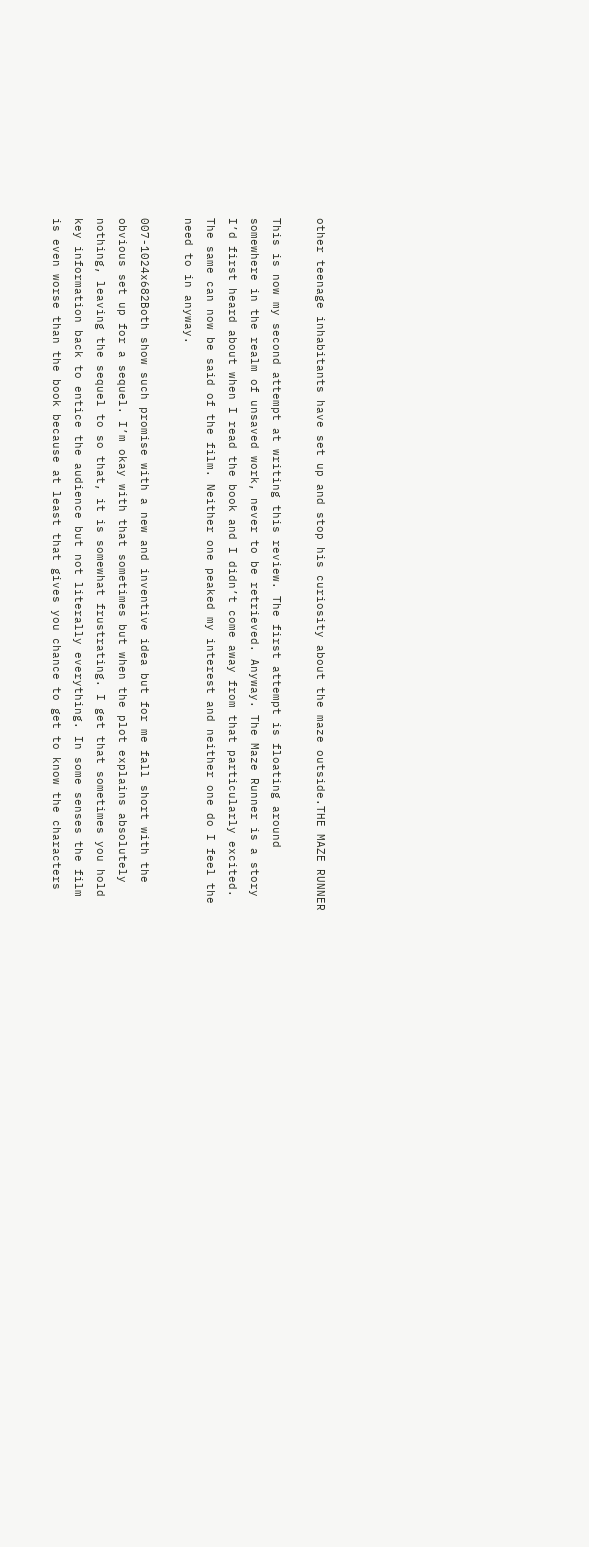other teenage inhabitants have set up and stop his curiosity about the maze outside.THE MAZE RUNNER

This is now my second attempt at writing this review. The first attempt is floating around somewhere in the realm of unsaved work, never to be retrieved. Anyway. The Maze Runner is a story I’d first heard about when I read the book and I didn’t come away from that particularly excited. The same can now be said of the film. Neither one peaked my interest and neither one do I feel the need to in anyway.

007-1024x682Both show such promise with a new and inventive idea but for me fall short with the obvious set up for a sequel. I’m okay with that sometimes but when the plot explains absolutely nothing, leaving the sequel to so that, it is somewhat frustrating. I get that sometimes you hold key information back to entice the audience but not literally everything. In some senses the film is even worse than the book because at least that gives you chance to get to know the characters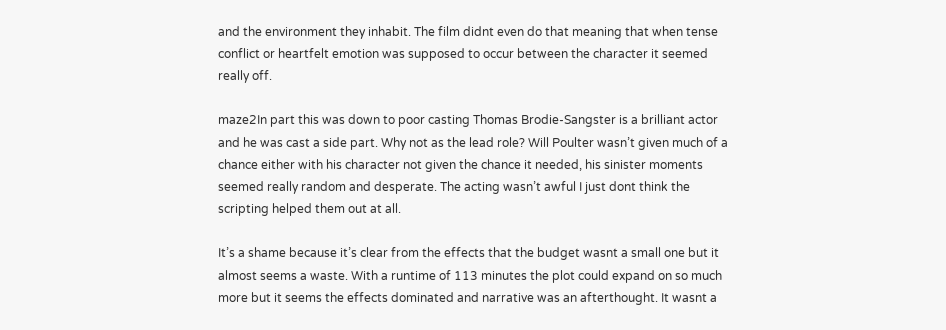and the environment they inhabit. The film didnt even do that meaning that when tense conflict or heartfelt emotion was supposed to occur between the character it seemed really off.

maze2In part this was down to poor casting Thomas Brodie-Sangster is a brilliant actor and he was cast a side part. Why not as the lead role? Will Poulter wasn’t given much of a chance either with his character not given the chance it needed, his sinister moments seemed really random and desperate. The acting wasn’t awful I just dont think the scripting helped them out at all.

It’s a shame because it’s clear from the effects that the budget wasnt a small one but it almost seems a waste. With a runtime of 113 minutes the plot could expand on so much more but it seems the effects dominated and narrative was an afterthought. It wasnt a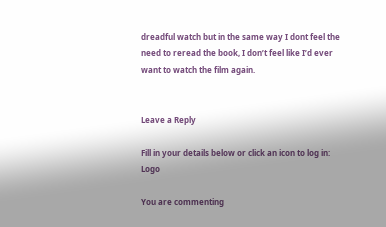dreadful watch but in the same way I dont feel the need to reread the book, I don’t feel like I’d ever want to watch the film again.


Leave a Reply

Fill in your details below or click an icon to log in: Logo

You are commenting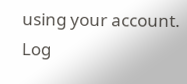using your account. Log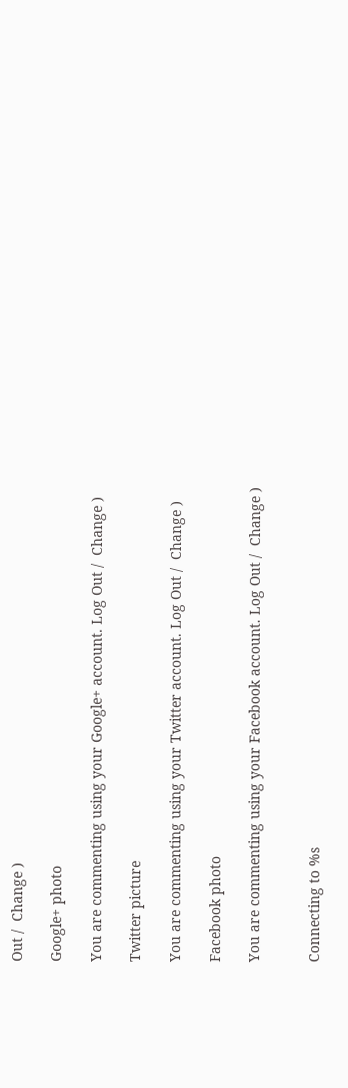Out /  Change )

Google+ photo

You are commenting using your Google+ account. Log Out /  Change )

Twitter picture

You are commenting using your Twitter account. Log Out /  Change )

Facebook photo

You are commenting using your Facebook account. Log Out /  Change )


Connecting to %s